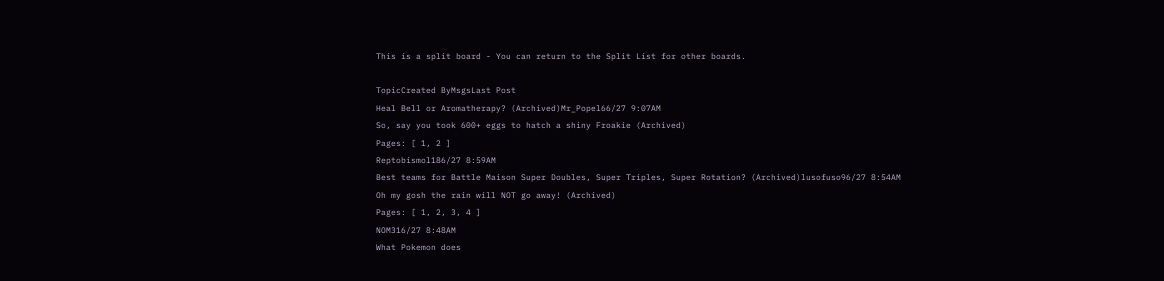This is a split board - You can return to the Split List for other boards.

TopicCreated ByMsgsLast Post
Heal Bell or Aromatherapy? (Archived)Mr_Popel66/27 9:07AM
So, say you took 600+ eggs to hatch a shiny Froakie (Archived)
Pages: [ 1, 2 ]
Reptobismol186/27 8:59AM
Best teams for Battle Maison Super Doubles, Super Triples, Super Rotation? (Archived)lusofuso96/27 8:54AM
Oh my gosh the rain will NOT go away! (Archived)
Pages: [ 1, 2, 3, 4 ]
NOM316/27 8:48AM
What Pokemon does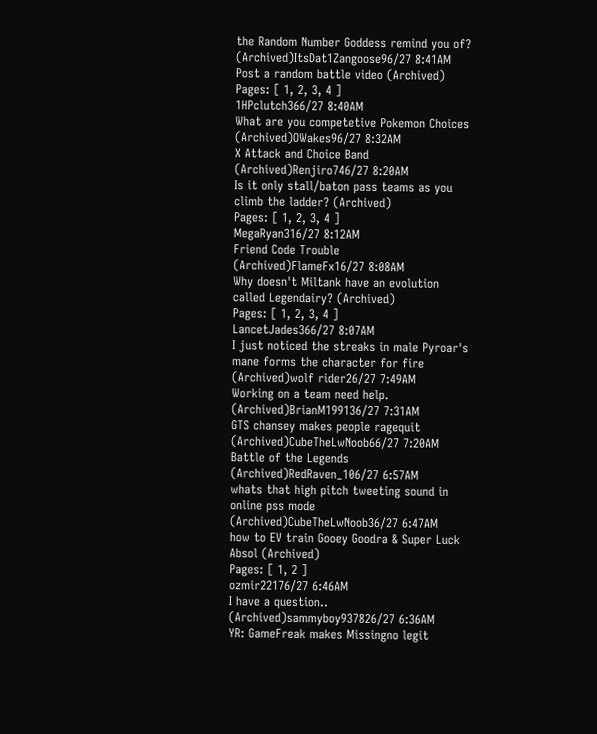the Random Number Goddess remind you of? (Archived)ItsDat1Zangoose96/27 8:41AM
Post a random battle video (Archived)
Pages: [ 1, 2, 3, 4 ]
1HPclutch366/27 8:40AM
What are you competetive Pokemon Choices (Archived)OWakes96/27 8:32AM
X Attack and Choice Band (Archived)Renjiro746/27 8:20AM
Is it only stall/baton pass teams as you climb the ladder? (Archived)
Pages: [ 1, 2, 3, 4 ]
MegaRyan316/27 8:12AM
Friend Code Trouble (Archived)FlameFx16/27 8:08AM
Why doesn't Miltank have an evolution called Legendairy? (Archived)
Pages: [ 1, 2, 3, 4 ]
LancetJades366/27 8:07AM
I just noticed the streaks in male Pyroar's mane forms the character for fire (Archived)wolf rider26/27 7:49AM
Working on a team need help. (Archived)BrianM199136/27 7:31AM
GTS chansey makes people ragequit (Archived)CubeTheLwNoob66/27 7:20AM
Battle of the Legends (Archived)RedRaven_106/27 6:57AM
whats that high pitch tweeting sound in online pss mode (Archived)CubeTheLwNoob36/27 6:47AM
how to EV train Gooey Goodra & Super Luck Absol (Archived)
Pages: [ 1, 2 ]
ozmir22176/27 6:46AM
I have a question.. (Archived)sammyboy937826/27 6:36AM
YR: GameFreak makes Missingno legit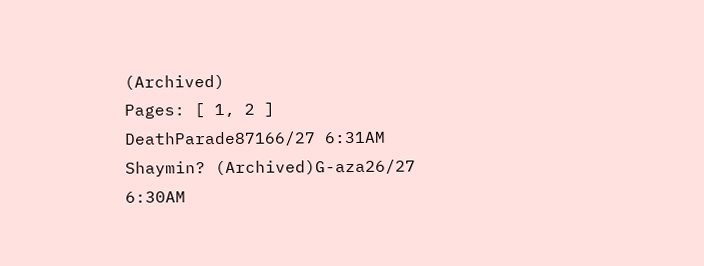(Archived)
Pages: [ 1, 2 ]
DeathParade87166/27 6:31AM
Shaymin? (Archived)G-aza26/27 6:30AM